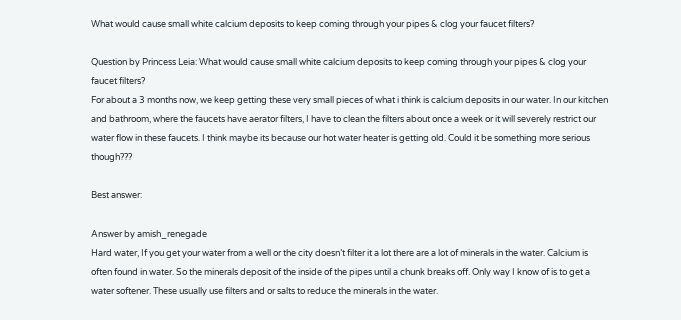What would cause small white calcium deposits to keep coming through your pipes & clog your faucet filters?

Question by Princess Leia: What would cause small white calcium deposits to keep coming through your pipes & clog your faucet filters?
For about a 3 months now, we keep getting these very small pieces of what i think is calcium deposits in our water. In our kitchen and bathroom, where the faucets have aerator filters, I have to clean the filters about once a week or it will severely restrict our water flow in these faucets. I think maybe its because our hot water heater is getting old. Could it be something more serious though???

Best answer:

Answer by amish_renegade
Hard water, If you get your water from a well or the city doesn’t filter it a lot there are a lot of minerals in the water. Calcium is often found in water. So the minerals deposit of the inside of the pipes until a chunk breaks off. Only way I know of is to get a water softener. These usually use filters and or salts to reduce the minerals in the water.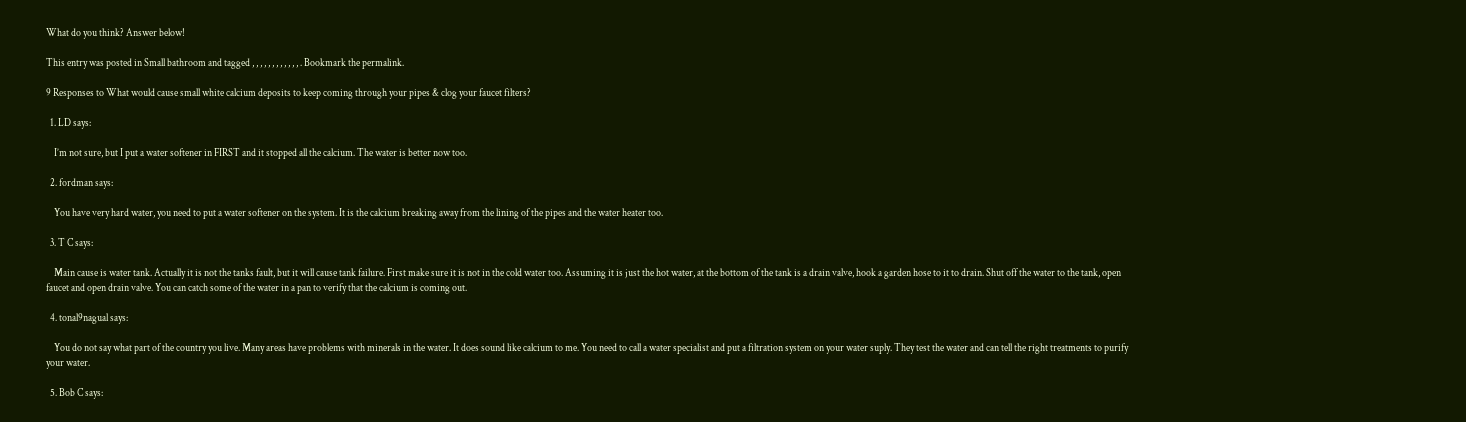What do you think? Answer below!

This entry was posted in Small bathroom and tagged , , , , , , , , , , , , . Bookmark the permalink.

9 Responses to What would cause small white calcium deposits to keep coming through your pipes & clog your faucet filters?

  1. LD says:

    I’m not sure, but I put a water softener in FIRST and it stopped all the calcium. The water is better now too.

  2. fordman says:

    You have very hard water, you need to put a water softener on the system. It is the calcium breaking away from the lining of the pipes and the water heater too.

  3. T C says:

    Main cause is water tank. Actually it is not the tanks fault, but it will cause tank failure. First make sure it is not in the cold water too. Assuming it is just the hot water, at the bottom of the tank is a drain valve, hook a garden hose to it to drain. Shut off the water to the tank, open faucet and open drain valve. You can catch some of the water in a pan to verify that the calcium is coming out.

  4. tonal9nagual says:

    You do not say what part of the country you live. Many areas have problems with minerals in the water. It does sound like calcium to me. You need to call a water specialist and put a filtration system on your water suply. They test the water and can tell the right treatments to purify your water.

  5. Bob C says: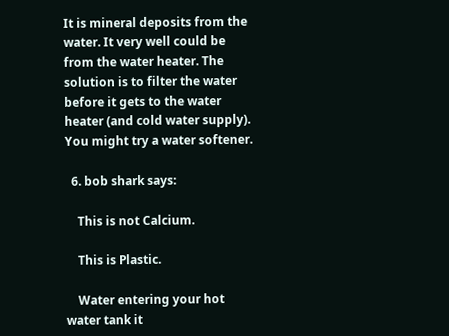It is mineral deposits from the water. It very well could be from the water heater. The solution is to filter the water before it gets to the water heater (and cold water supply). You might try a water softener.

  6. bob shark says:

    This is not Calcium.

    This is Plastic.

    Water entering your hot water tank it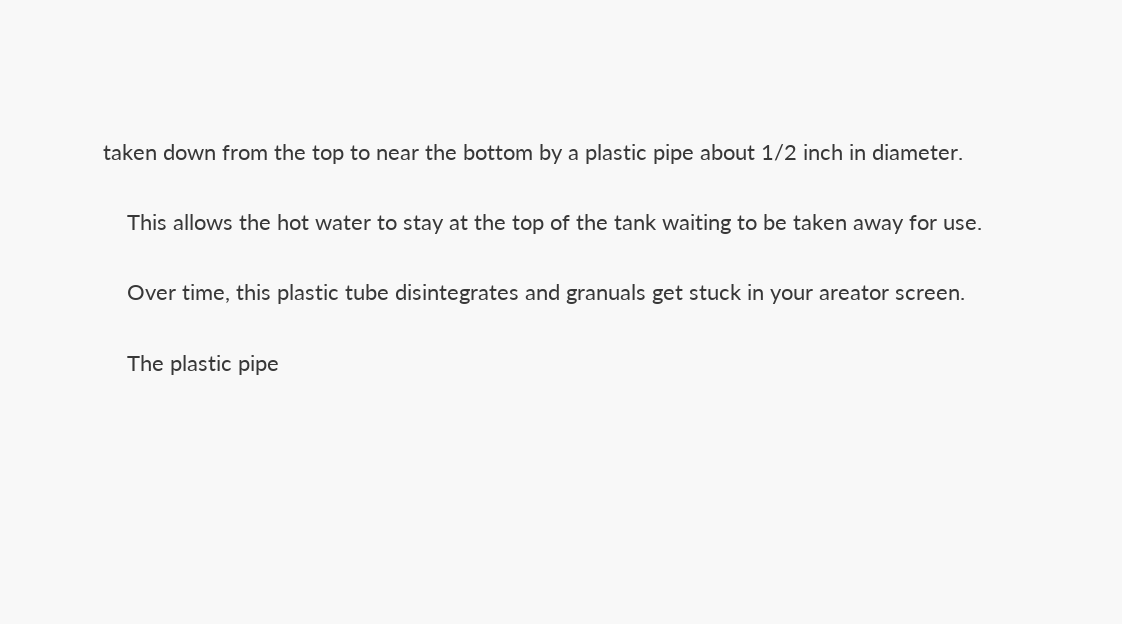taken down from the top to near the bottom by a plastic pipe about 1/2 inch in diameter.

    This allows the hot water to stay at the top of the tank waiting to be taken away for use.

    Over time, this plastic tube disintegrates and granuals get stuck in your areator screen.

    The plastic pipe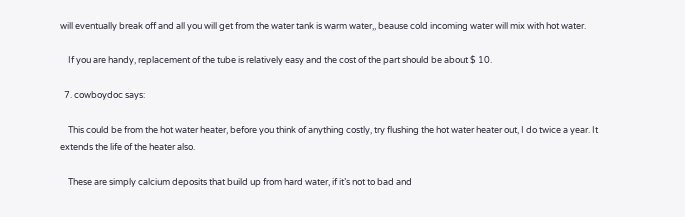will eventually break off and all you will get from the water tank is warm water,, beause cold incoming water will mix with hot water.

    If you are handy, replacement of the tube is relatively easy and the cost of the part should be about $ 10.

  7. cowboydoc says:

    This could be from the hot water heater, before you think of anything costly, try flushing the hot water heater out, I do twice a year. It extends the life of the heater also.

    These are simply calcium deposits that build up from hard water, if it’s not to bad and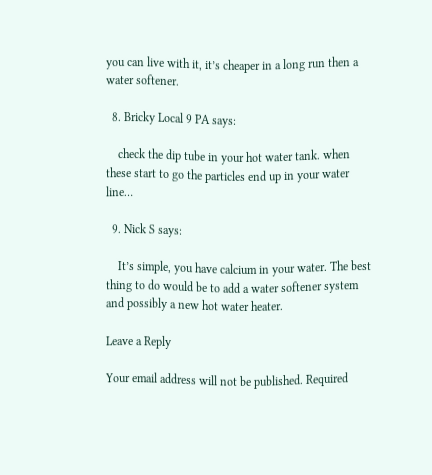you can live with it, it’s cheaper in a long run then a water softener.

  8. Bricky Local 9 PA says:

    check the dip tube in your hot water tank. when these start to go the particles end up in your water line…

  9. Nick S says:

    It’s simple, you have calcium in your water. The best thing to do would be to add a water softener system and possibly a new hot water heater.

Leave a Reply

Your email address will not be published. Required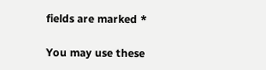fields are marked *

You may use these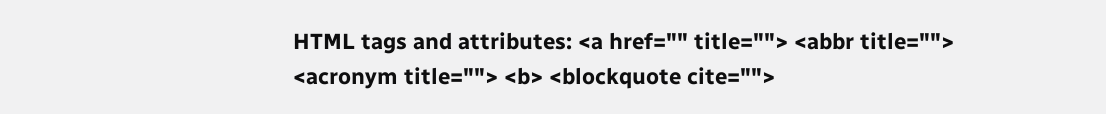HTML tags and attributes: <a href="" title=""> <abbr title=""> <acronym title=""> <b> <blockquote cite="">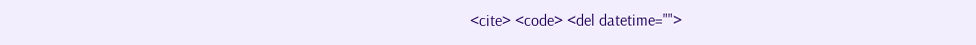<cite> <code> <del datetime="">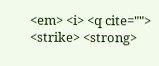<em> <i> <q cite=""> <strike> <strong>